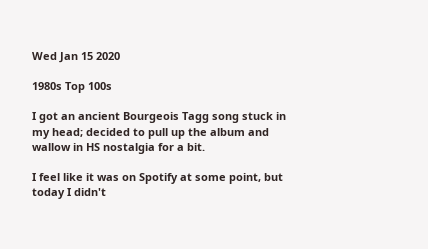Wed Jan 15 2020

1980s Top 100s

I got an ancient Bourgeois Tagg song stuck in my head; decided to pull up the album and wallow in HS nostalgia for a bit.

I feel like it was on Spotify at some point, but today I didn't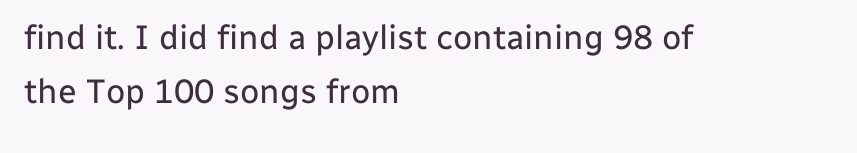find it. I did find a playlist containing 98 of the Top 100 songs from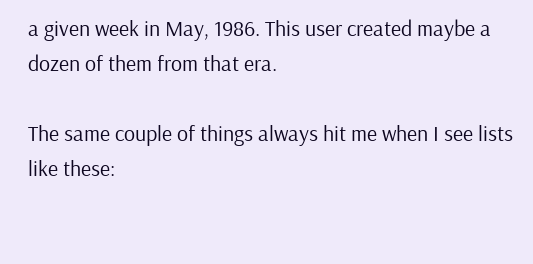a given week in May, 1986. This user created maybe a dozen of them from that era.

The same couple of things always hit me when I see lists like these: